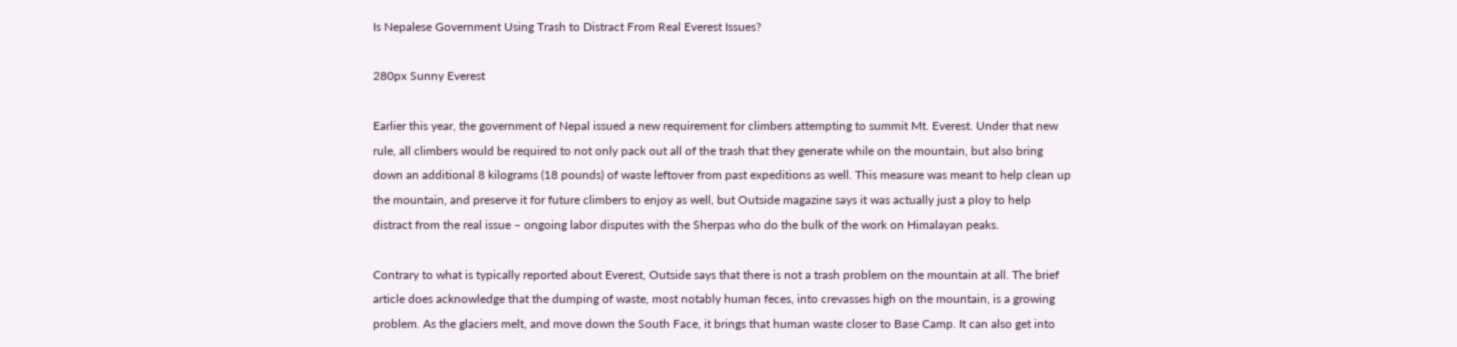Is Nepalese Government Using Trash to Distract From Real Everest Issues?

280px Sunny Everest

Earlier this year, the government of Nepal issued a new requirement for climbers attempting to summit Mt. Everest. Under that new rule, all climbers would be required to not only pack out all of the trash that they generate while on the mountain, but also bring down an additional 8 kilograms (18 pounds) of waste leftover from past expeditions as well. This measure was meant to help clean up the mountain, and preserve it for future climbers to enjoy as well, but Outside magazine says it was actually just a ploy to help distract from the real issue – ongoing labor disputes with the Sherpas who do the bulk of the work on Himalayan peaks.

Contrary to what is typically reported about Everest, Outside says that there is not a trash problem on the mountain at all. The brief article does acknowledge that the dumping of waste, most notably human feces, into crevasses high on the mountain, is a growing problem. As the glaciers melt, and move down the South Face, it brings that human waste closer to Base Camp. It can also get into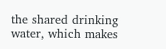the shared drinking water, which makes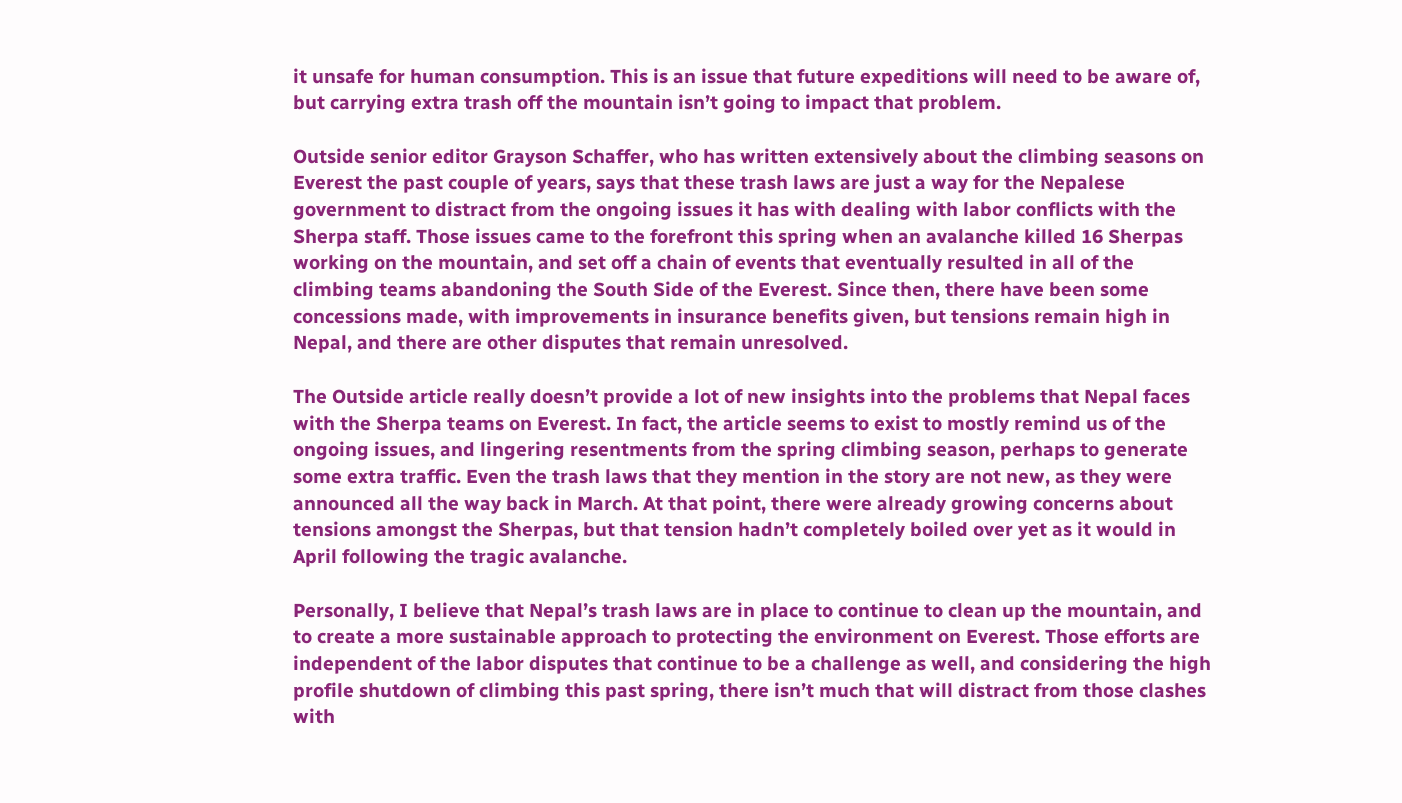it unsafe for human consumption. This is an issue that future expeditions will need to be aware of, but carrying extra trash off the mountain isn’t going to impact that problem.

Outside senior editor Grayson Schaffer, who has written extensively about the climbing seasons on Everest the past couple of years, says that these trash laws are just a way for the Nepalese government to distract from the ongoing issues it has with dealing with labor conflicts with the Sherpa staff. Those issues came to the forefront this spring when an avalanche killed 16 Sherpas working on the mountain, and set off a chain of events that eventually resulted in all of the climbing teams abandoning the South Side of the Everest. Since then, there have been some concessions made, with improvements in insurance benefits given, but tensions remain high in Nepal, and there are other disputes that remain unresolved.

The Outside article really doesn’t provide a lot of new insights into the problems that Nepal faces with the Sherpa teams on Everest. In fact, the article seems to exist to mostly remind us of the ongoing issues, and lingering resentments from the spring climbing season, perhaps to generate some extra traffic. Even the trash laws that they mention in the story are not new, as they were announced all the way back in March. At that point, there were already growing concerns about tensions amongst the Sherpas, but that tension hadn’t completely boiled over yet as it would in April following the tragic avalanche.

Personally, I believe that Nepal’s trash laws are in place to continue to clean up the mountain, and to create a more sustainable approach to protecting the environment on Everest. Those efforts are independent of the labor disputes that continue to be a challenge as well, and considering the high profile shutdown of climbing this past spring, there isn’t much that will distract from those clashes with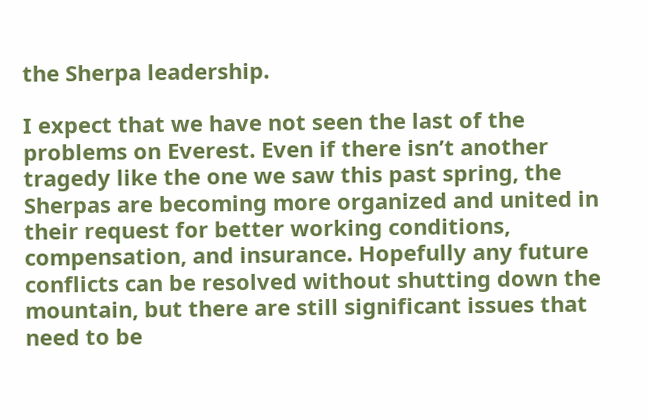the Sherpa leadership.

I expect that we have not seen the last of the problems on Everest. Even if there isn’t another tragedy like the one we saw this past spring, the Sherpas are becoming more organized and united in their request for better working conditions, compensation, and insurance. Hopefully any future conflicts can be resolved without shutting down the mountain, but there are still significant issues that need to be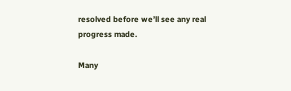resolved before we’ll see any real progress made.

Many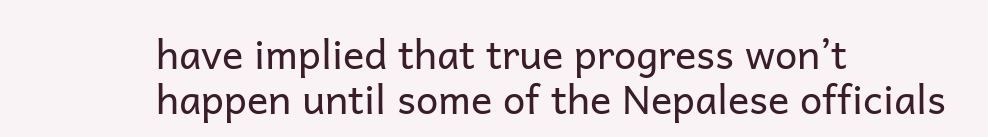have implied that true progress won’t happen until some of the Nepalese officials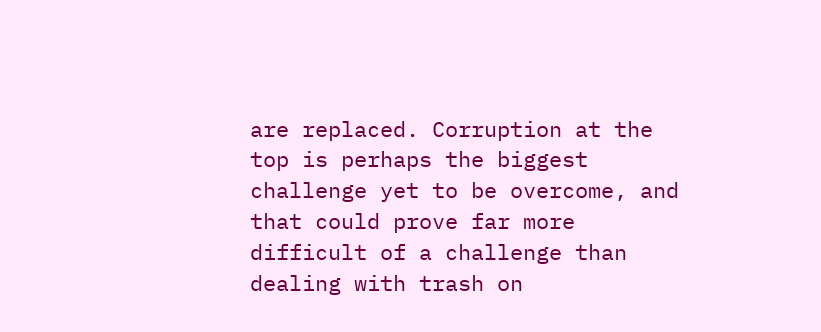are replaced. Corruption at the top is perhaps the biggest challenge yet to be overcome, and that could prove far more difficult of a challenge than dealing with trash on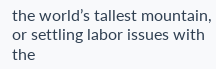the world’s tallest mountain, or settling labor issues with the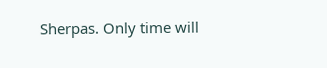Sherpas. Only time will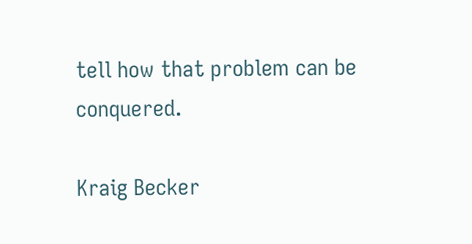tell how that problem can be conquered.

Kraig Becker